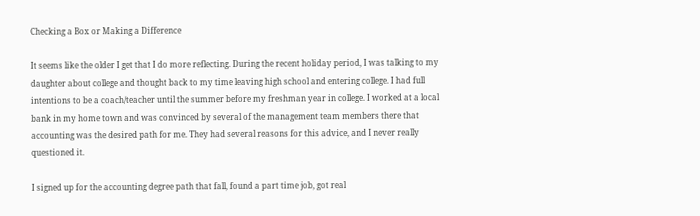Checking a Box or Making a Difference

It seems like the older I get that I do more reflecting. During the recent holiday period, I was talking to my daughter about college and thought back to my time leaving high school and entering college. I had full intentions to be a coach/teacher until the summer before my freshman year in college. I worked at a local bank in my home town and was convinced by several of the management team members there that accounting was the desired path for me. They had several reasons for this advice, and I never really questioned it.

I signed up for the accounting degree path that fall, found a part time job, got real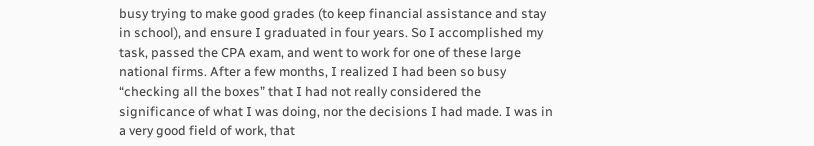busy trying to make good grades (to keep financial assistance and stay in school), and ensure I graduated in four years. So I accomplished my task, passed the CPA exam, and went to work for one of these large national firms. After a few months, I realized I had been so busy “checking all the boxes” that I had not really considered the significance of what I was doing, nor the decisions I had made. I was in a very good field of work, that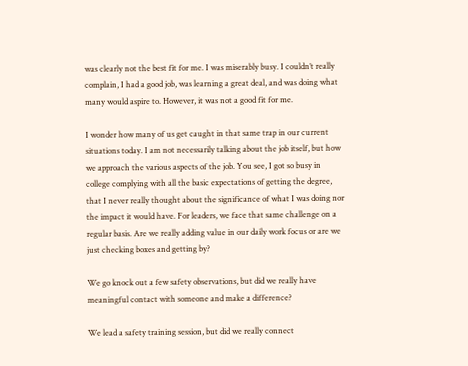was clearly not the best fit for me. I was miserably busy. I couldn’t really complain, I had a good job, was learning a great deal, and was doing what many would aspire to. However, it was not a good fit for me.

I wonder how many of us get caught in that same trap in our current situations today. I am not necessarily talking about the job itself, but how we approach the various aspects of the job. You see, I got so busy in college complying with all the basic expectations of getting the degree, that I never really thought about the significance of what I was doing nor the impact it would have. For leaders, we face that same challenge on a regular basis. Are we really adding value in our daily work focus or are we just checking boxes and getting by?

We go knock out a few safety observations, but did we really have meaningful contact with someone and make a difference?

We lead a safety training session, but did we really connect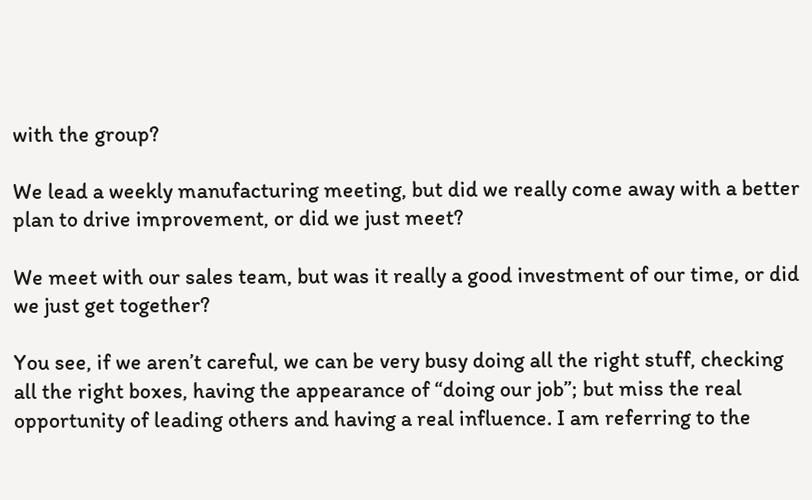with the group?

We lead a weekly manufacturing meeting, but did we really come away with a better plan to drive improvement, or did we just meet?

We meet with our sales team, but was it really a good investment of our time, or did we just get together?

You see, if we aren’t careful, we can be very busy doing all the right stuff, checking all the right boxes, having the appearance of “doing our job”; but miss the real opportunity of leading others and having a real influence. I am referring to the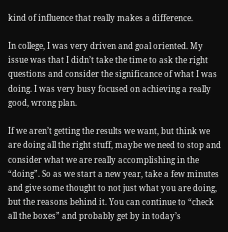kind of influence that really makes a difference.

In college, I was very driven and goal oriented. My issue was that I didn’t take the time to ask the right questions and consider the significance of what I was doing. I was very busy focused on achieving a really good, wrong plan.

If we aren’t getting the results we want, but think we are doing all the right stuff, maybe we need to stop and consider what we are really accomplishing in the “doing”. So as we start a new year, take a few minutes and give some thought to not just what you are doing, but the reasons behind it. You can continue to “check all the boxes” and probably get by in today’s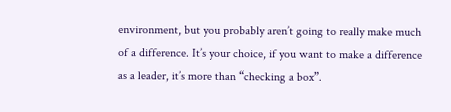environment, but you probably aren’t going to really make much of a difference. It’s your choice, if you want to make a difference as a leader, it’s more than “checking a box”.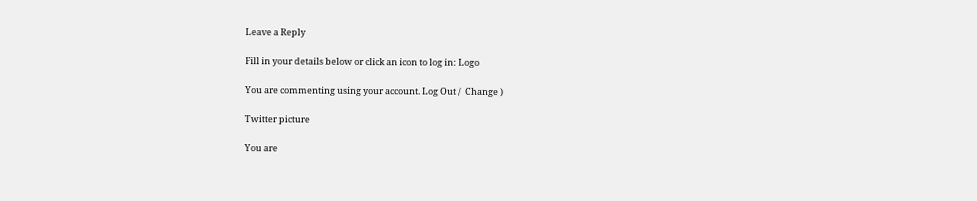Leave a Reply

Fill in your details below or click an icon to log in: Logo

You are commenting using your account. Log Out /  Change )

Twitter picture

You are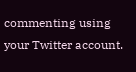commenting using your Twitter account.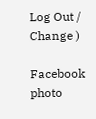Log Out /  Change )

Facebook photo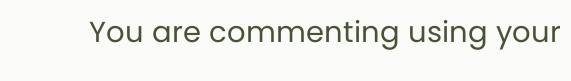You are commenting using your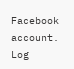Facebook account. Log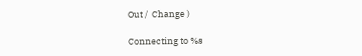Out /  Change )

Connecting to %s